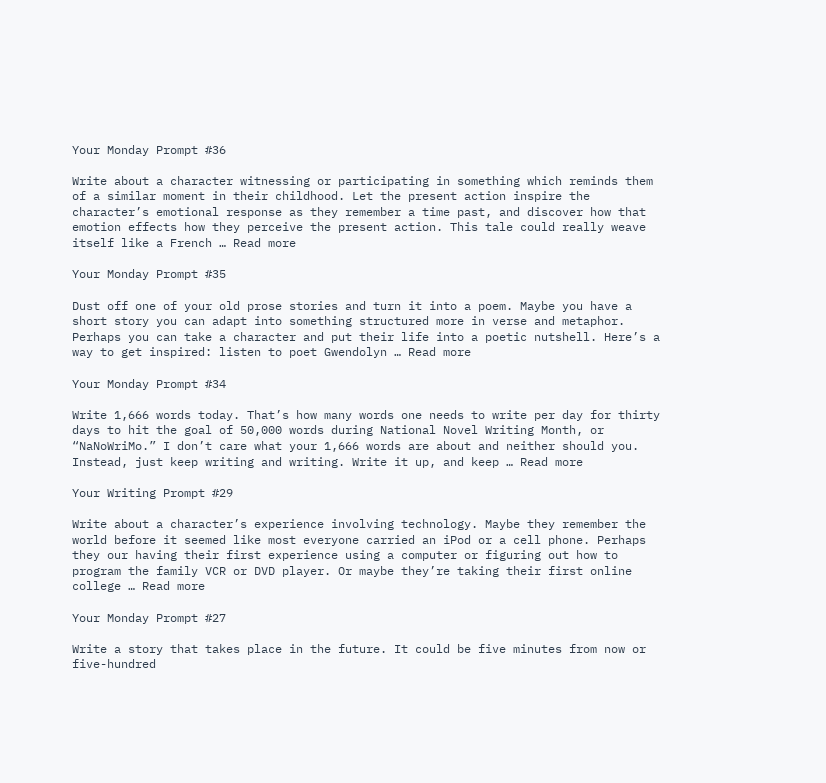Your Monday Prompt #36

Write about a character witnessing or participating in something which reminds them of a similar moment in their childhood. Let the present action inspire the character’s emotional response as they remember a time past, and discover how that emotion effects how they perceive the present action. This tale could really weave itself like a French … Read more

Your Monday Prompt #35

Dust off one of your old prose stories and turn it into a poem. Maybe you have a short story you can adapt into something structured more in verse and metaphor. Perhaps you can take a character and put their life into a poetic nutshell. Here’s a way to get inspired: listen to poet Gwendolyn … Read more

Your Monday Prompt #34

Write 1,666 words today. That’s how many words one needs to write per day for thirty days to hit the goal of 50,000 words during National Novel Writing Month, or “NaNoWriMo.” I don’t care what your 1,666 words are about and neither should you. Instead, just keep writing and writing. Write it up, and keep … Read more

Your Writing Prompt #29

Write about a character’s experience involving technology. Maybe they remember the world before it seemed like most everyone carried an iPod or a cell phone. Perhaps they our having their first experience using a computer or figuring out how to program the family VCR or DVD player. Or maybe they’re taking their first online college … Read more

Your Monday Prompt #27

Write a story that takes place in the future. It could be five minutes from now or five-hundred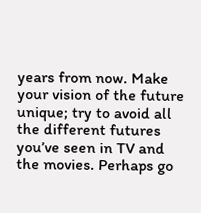years from now. Make your vision of the future unique; try to avoid all the different futures you’ve seen in TV and the movies. Perhaps go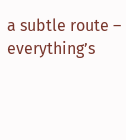a subtle route – everything’s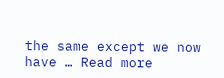the same except we now have … Read more